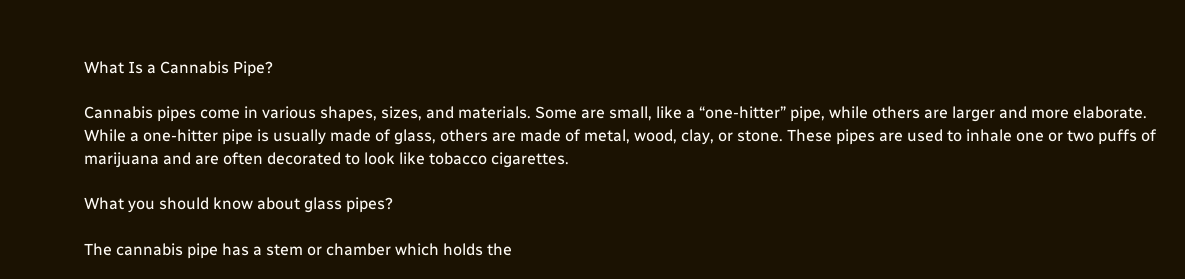What Is a Cannabis Pipe?

Cannabis pipes come in various shapes, sizes, and materials. Some are small, like a “one-hitter” pipe, while others are larger and more elaborate. While a one-hitter pipe is usually made of glass, others are made of metal, wood, clay, or stone. These pipes are used to inhale one or two puffs of marijuana and are often decorated to look like tobacco cigarettes.

What you should know about glass pipes?

The cannabis pipe has a stem or chamber which holds the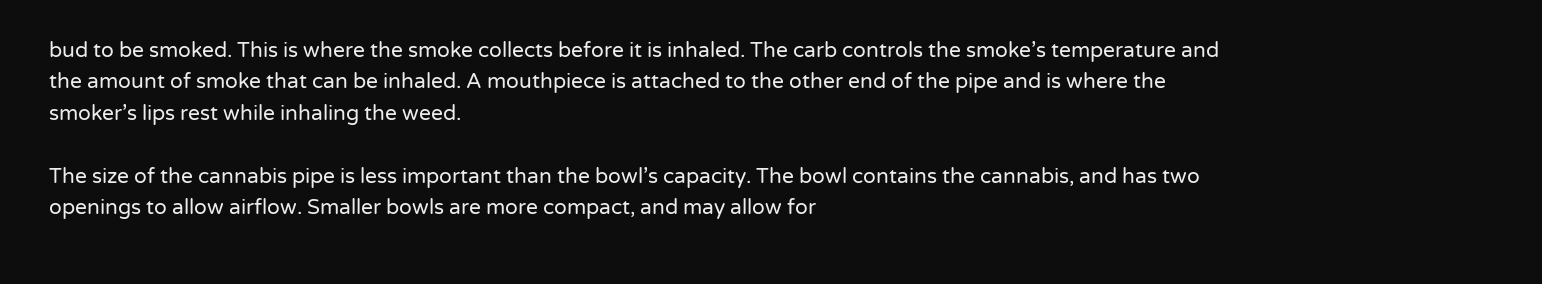bud to be smoked. This is where the smoke collects before it is inhaled. The carb controls the smoke’s temperature and the amount of smoke that can be inhaled. A mouthpiece is attached to the other end of the pipe and is where the smoker’s lips rest while inhaling the weed.

The size of the cannabis pipe is less important than the bowl’s capacity. The bowl contains the cannabis, and has two openings to allow airflow. Smaller bowls are more compact, and may allow for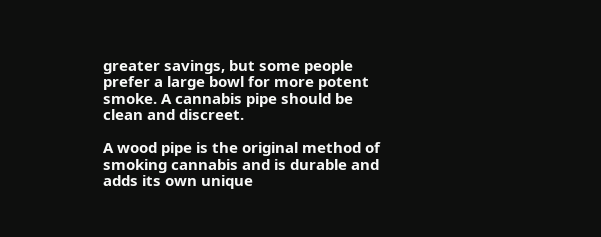greater savings, but some people prefer a large bowl for more potent smoke. A cannabis pipe should be clean and discreet.

A wood pipe is the original method of smoking cannabis and is durable and adds its own unique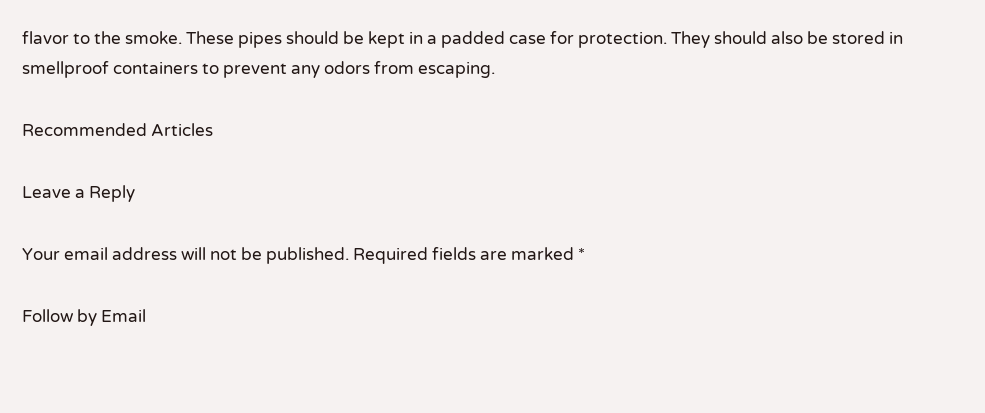flavor to the smoke. These pipes should be kept in a padded case for protection. They should also be stored in smellproof containers to prevent any odors from escaping.

Recommended Articles

Leave a Reply

Your email address will not be published. Required fields are marked *

Follow by Email